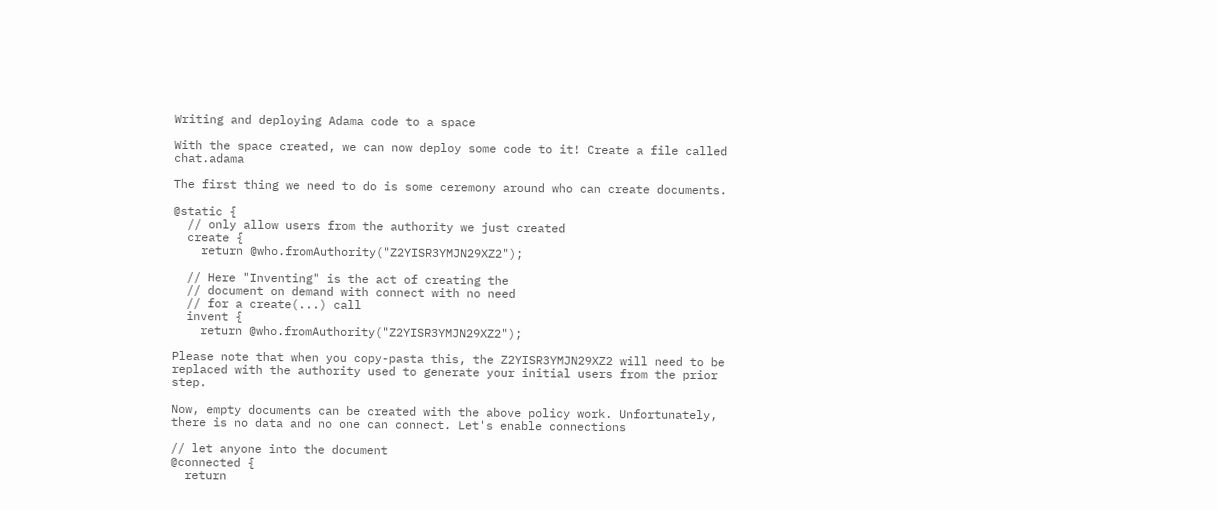Writing and deploying Adama code to a space

With the space created, we can now deploy some code to it! Create a file called chat.adama

The first thing we need to do is some ceremony around who can create documents.

@static {
  // only allow users from the authority we just created
  create {
    return @who.fromAuthority("Z2YISR3YMJN29XZ2");

  // Here "Inventing" is the act of creating the
  // document on demand with connect with no need
  // for a create(...) call
  invent {
    return @who.fromAuthority("Z2YISR3YMJN29XZ2");

Please note that when you copy-pasta this, the Z2YISR3YMJN29XZ2 will need to be replaced with the authority used to generate your initial users from the prior step.

Now, empty documents can be created with the above policy work. Unfortunately, there is no data and no one can connect. Let's enable connections

// let anyone into the document
@connected {
  return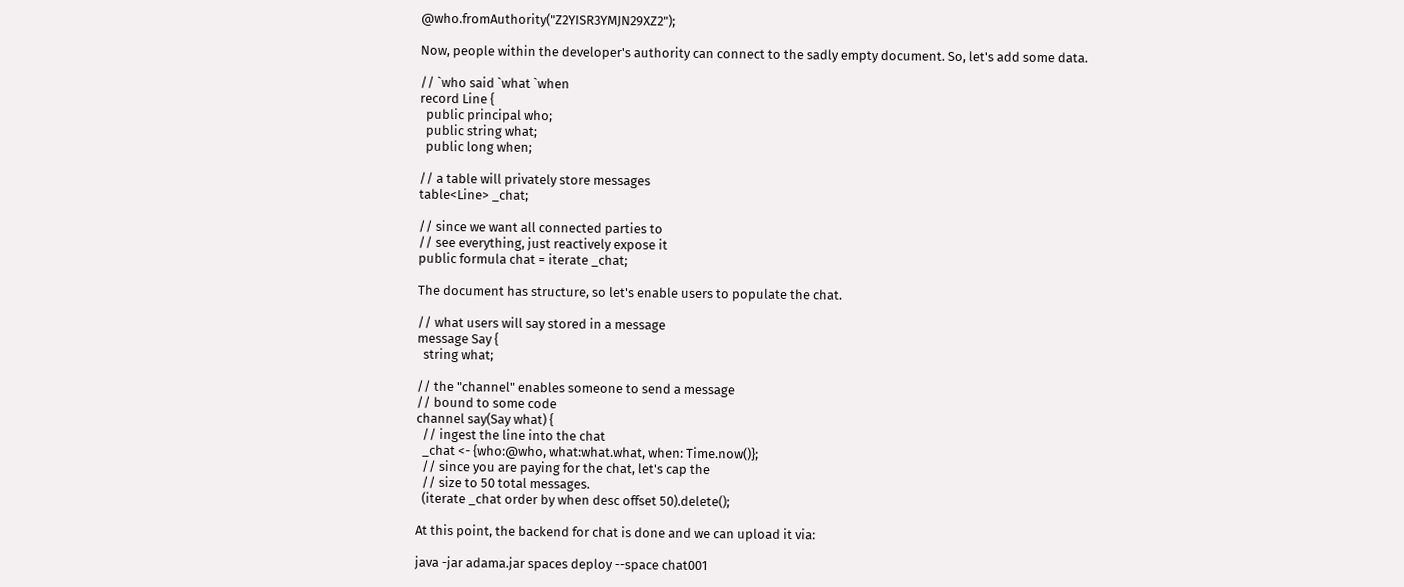@who.fromAuthority("Z2YISR3YMJN29XZ2");

Now, people within the developer's authority can connect to the sadly empty document. So, let's add some data.

// `who said `what `when
record Line {
  public principal who;
  public string what;
  public long when;

// a table will privately store messages
table<Line> _chat;

// since we want all connected parties to
// see everything, just reactively expose it
public formula chat = iterate _chat;

The document has structure, so let's enable users to populate the chat.

// what users will say stored in a message
message Say {
  string what;

// the "channel" enables someone to send a message
// bound to some code
channel say(Say what) {
  // ingest the line into the chat
  _chat <- {who:@who, what:what.what, when: Time.now()};
  // since you are paying for the chat, let's cap the
  // size to 50 total messages.
  (iterate _chat order by when desc offset 50).delete();

At this point, the backend for chat is done and we can upload it via:

java -jar adama.jar spaces deploy --space chat001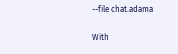--file chat.adama

With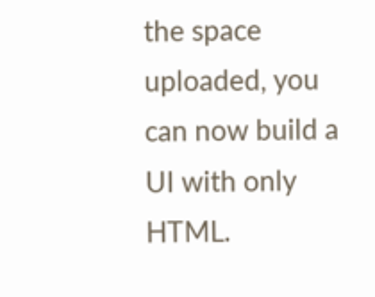the space uploaded, you can now build a UI with only HTML.